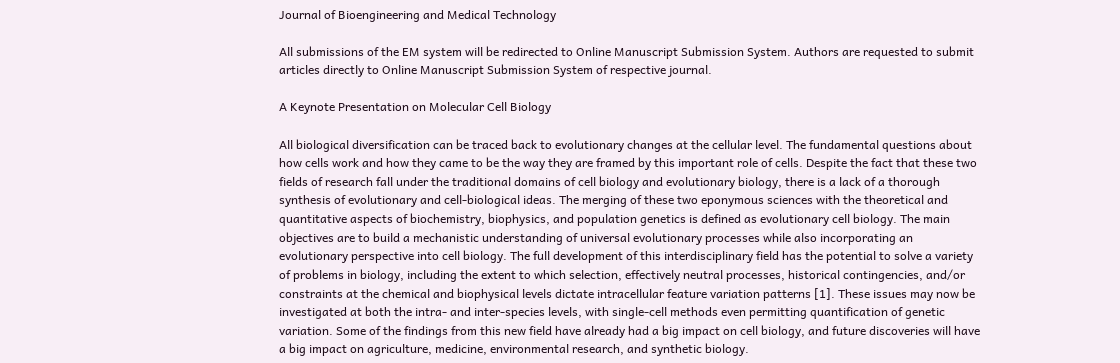Journal of Bioengineering and Medical Technology

All submissions of the EM system will be redirected to Online Manuscript Submission System. Authors are requested to submit articles directly to Online Manuscript Submission System of respective journal.

A Keynote Presentation on Molecular Cell Biology

All biological diversification can be traced back to evolutionary changes at the cellular level. The fundamental questions about how cells work and how they came to be the way they are framed by this important role of cells. Despite the fact that these two fields of research fall under the traditional domains of cell biology and evolutionary biology, there is a lack of a thorough synthesis of evolutionary and cell-biological ideas. The merging of these two eponymous sciences with the theoretical and quantitative aspects of biochemistry, biophysics, and population genetics is defined as evolutionary cell biology. The main objectives are to build a mechanistic understanding of universal evolutionary processes while also incorporating an evolutionary perspective into cell biology. The full development of this interdisciplinary field has the potential to solve a variety of problems in biology, including the extent to which selection, effectively neutral processes, historical contingencies, and/or constraints at the chemical and biophysical levels dictate intracellular feature variation patterns [1]. These issues may now be investigated at both the intra- and inter-species levels, with single-cell methods even permitting quantification of genetic variation. Some of the findings from this new field have already had a big impact on cell biology, and future discoveries will have a big impact on agriculture, medicine, environmental research, and synthetic biology.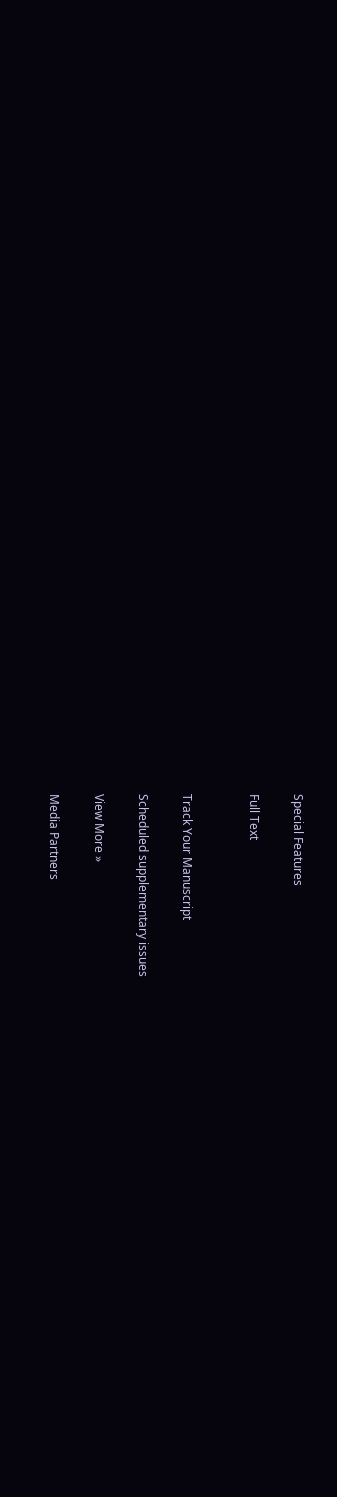Special Features

Full Text


Track Your Manuscript

Scheduled supplementary issues

View More »

Media Partners